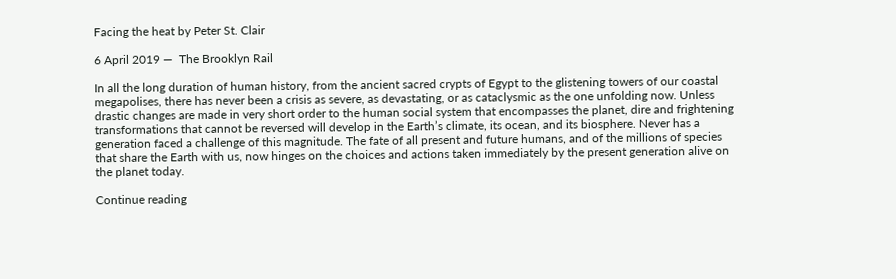Facing the heat by Peter St. Clair

6 April 2019 —  The Brooklyn Rail

In all the long duration of human history, from the ancient sacred crypts of Egypt to the glistening towers of our coastal megapolises, there has never been a crisis as severe, as devastating, or as cataclysmic as the one unfolding now. Unless drastic changes are made in very short order to the human social system that encompasses the planet, dire and frightening transformations that cannot be reversed will develop in the Earth’s climate, its ocean, and its biosphere. Never has a generation faced a challenge of this magnitude. The fate of all present and future humans, and of the millions of species that share the Earth with us, now hinges on the choices and actions taken immediately by the present generation alive on the planet today.

Continue reading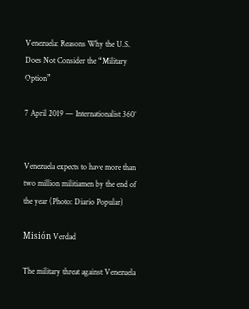Venezuela: Reasons Why the U.S. Does Not Consider the “Military Option”

7 April 2019 — Internationalist 360°


Venezuela expects to have more than two million militiamen by the end of the year (Photo: Diario Popular)

Misión Verdad

The military threat against Venezuela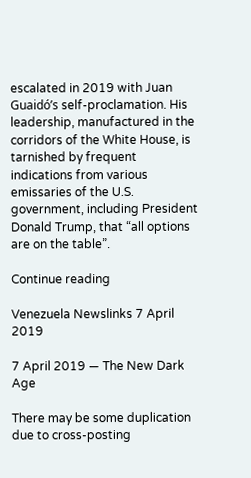escalated in 2019 with Juan Guaidó’s self-proclamation. His leadership, manufactured in the corridors of the White House, is tarnished by frequent indications from various emissaries of the U.S. government, including President Donald Trump, that “all options are on the table”.

Continue reading

Venezuela Newslinks 7 April 2019

7 April 2019 — The New Dark Age

There may be some duplication due to cross-posting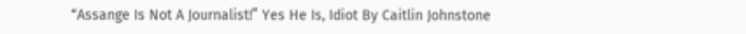“Assange Is Not A Journalist!” Yes He Is, Idiot By Caitlin Johnstone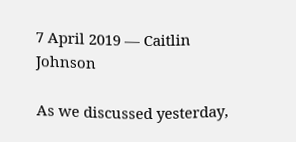7 April 2019 — Caitlin Johnson

As we discussed yesterday,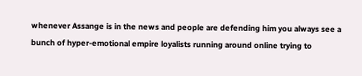whenever Assange is in the news and people are defending him you always see a bunch of hyper-emotional empire loyalists running around online trying to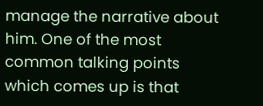manage the narrative about him. One of the most common talking points which comes up is that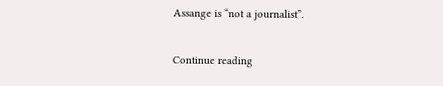Assange is “not a journalist”.

Continue reading